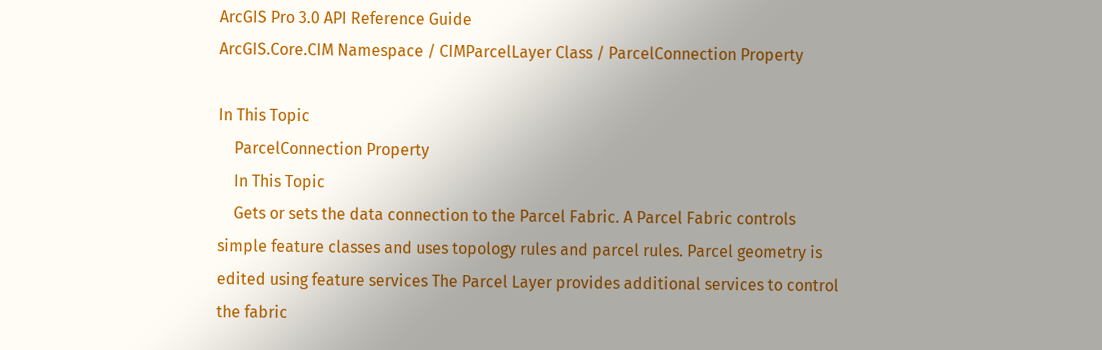ArcGIS Pro 3.0 API Reference Guide
ArcGIS.Core.CIM Namespace / CIMParcelLayer Class / ParcelConnection Property

In This Topic
    ParcelConnection Property
    In This Topic
    Gets or sets the data connection to the Parcel Fabric. A Parcel Fabric controls simple feature classes and uses topology rules and parcel rules. Parcel geometry is edited using feature services The Parcel Layer provides additional services to control the fabric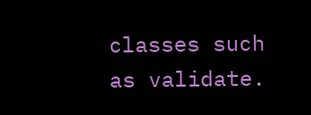classes such as validate.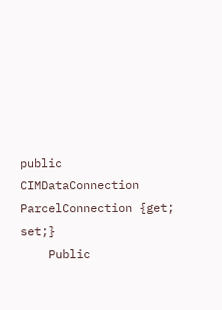public CIMDataConnection ParcelConnection {get; set;}
    Public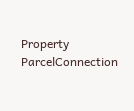Property ParcelConnection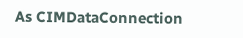As CIMDataConnection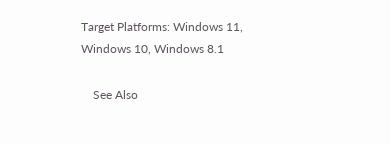Target Platforms: Windows 11, Windows 10, Windows 8.1

    See Also